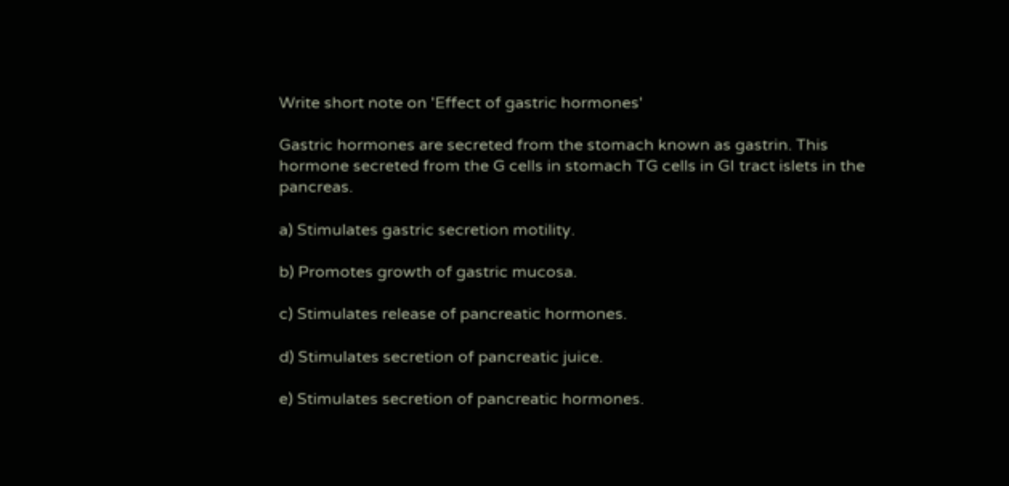Write short note on 'Effect of gastric hormones'

Gastric hormones are secreted from the stomach known as gastrin. This hormone secreted from the G cells in stomach TG cells in GI tract islets in the pancreas.

a) Stimulates gastric secretion motility.

b) Promotes growth of gastric mucosa.

c) Stimulates release of pancreatic hormones.

d) Stimulates secretion of pancreatic juice.

e) Stimulates secretion of pancreatic hormones.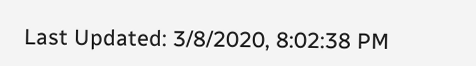Last Updated: 3/8/2020, 8:02:38 PM